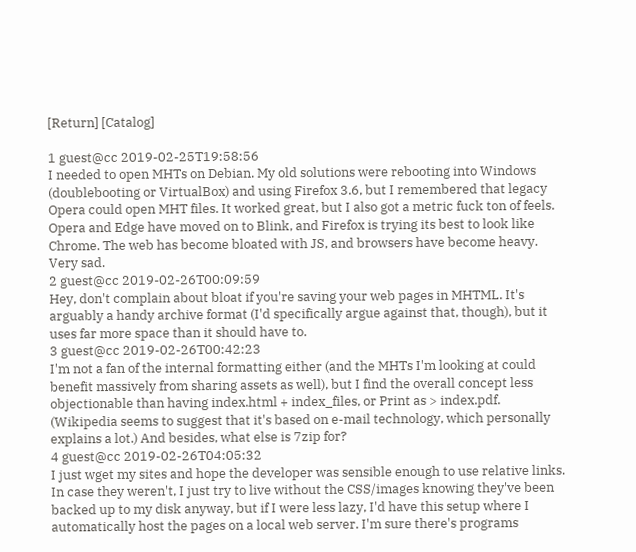[Return] [Catalog]

1 guest@cc 2019-02-25T19:58:56
I needed to open MHTs on Debian. My old solutions were rebooting into Windows (doublebooting or VirtualBox) and using Firefox 3.6, but I remembered that legacy Opera could open MHT files. It worked great, but I also got a metric fuck ton of feels. Opera and Edge have moved on to Blink, and Firefox is trying its best to look like Chrome. The web has become bloated with JS, and browsers have become heavy. Very sad.
2 guest@cc 2019-02-26T00:09:59
Hey, don't complain about bloat if you're saving your web pages in MHTML. It's arguably a handy archive format (I'd specifically argue against that, though), but it uses far more space than it should have to.
3 guest@cc 2019-02-26T00:42:23
I'm not a fan of the internal formatting either (and the MHTs I'm looking at could benefit massively from sharing assets as well), but I find the overall concept less objectionable than having index.html + index_files, or Print as > index.pdf. (Wikipedia seems to suggest that it's based on e-mail technology, which personally explains a lot.) And besides, what else is 7zip for?
4 guest@cc 2019-02-26T04:05:32
I just wget my sites and hope the developer was sensible enough to use relative links. In case they weren't, I just try to live without the CSS/images knowing they've been backed up to my disk anyway, but if I were less lazy, I'd have this setup where I automatically host the pages on a local web server. I'm sure there's programs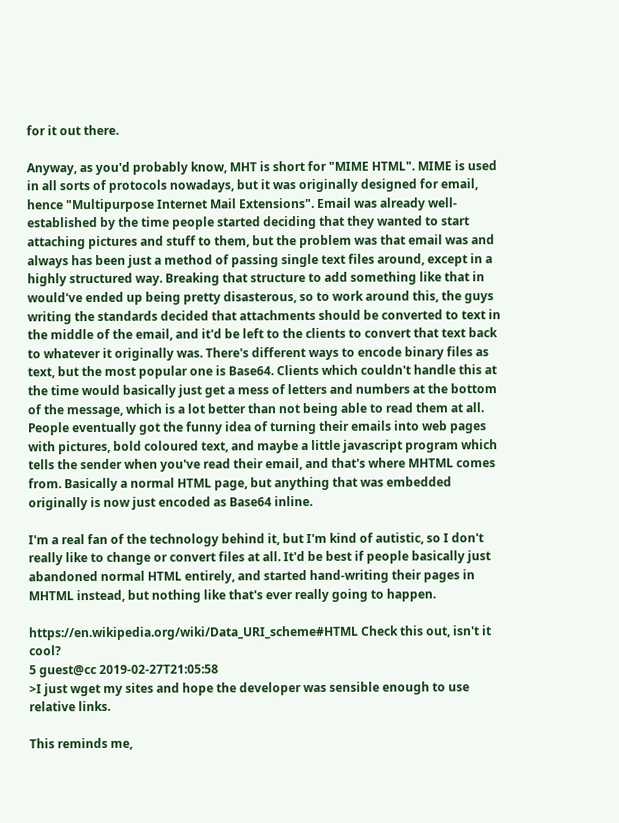for it out there.

Anyway, as you'd probably know, MHT is short for "MIME HTML". MIME is used in all sorts of protocols nowadays, but it was originally designed for email, hence "Multipurpose Internet Mail Extensions". Email was already well-established by the time people started deciding that they wanted to start attaching pictures and stuff to them, but the problem was that email was and always has been just a method of passing single text files around, except in a highly structured way. Breaking that structure to add something like that in would've ended up being pretty disasterous, so to work around this, the guys writing the standards decided that attachments should be converted to text in the middle of the email, and it'd be left to the clients to convert that text back to whatever it originally was. There's different ways to encode binary files as text, but the most popular one is Base64. Clients which couldn't handle this at the time would basically just get a mess of letters and numbers at the bottom of the message, which is a lot better than not being able to read them at all. People eventually got the funny idea of turning their emails into web pages with pictures, bold coloured text, and maybe a little javascript program which tells the sender when you've read their email, and that's where MHTML comes from. Basically a normal HTML page, but anything that was embedded originally is now just encoded as Base64 inline.

I'm a real fan of the technology behind it, but I'm kind of autistic, so I don't really like to change or convert files at all. It'd be best if people basically just abandoned normal HTML entirely, and started hand-writing their pages in MHTML instead, but nothing like that's ever really going to happen.

https://en.wikipedia.org/wiki/Data_URI_scheme#HTML Check this out, isn't it cool?
5 guest@cc 2019-02-27T21:05:58
>I just wget my sites and hope the developer was sensible enough to use relative links.

This reminds me,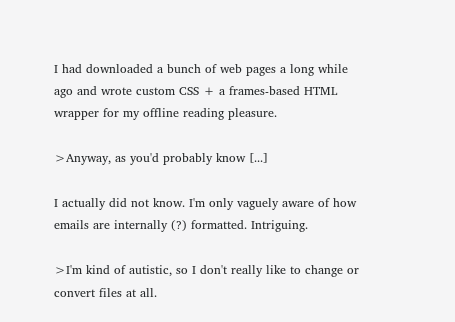I had downloaded a bunch of web pages a long while ago and wrote custom CSS + a frames-based HTML wrapper for my offline reading pleasure.

>Anyway, as you'd probably know [...]

I actually did not know. I'm only vaguely aware of how emails are internally (?) formatted. Intriguing.

>I'm kind of autistic, so I don't really like to change or convert files at all.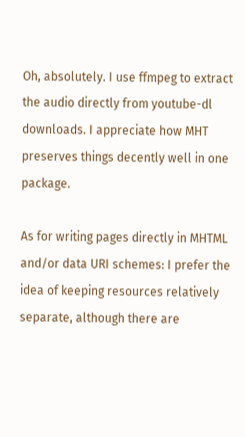Oh, absolutely. I use ffmpeg to extract the audio directly from youtube-dl downloads. I appreciate how MHT preserves things decently well in one package.

As for writing pages directly in MHTML and/or data URI schemes: I prefer the idea of keeping resources relatively separate, although there are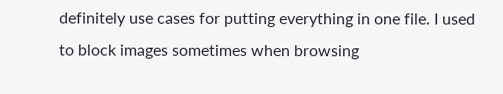definitely use cases for putting everything in one file. I used to block images sometimes when browsing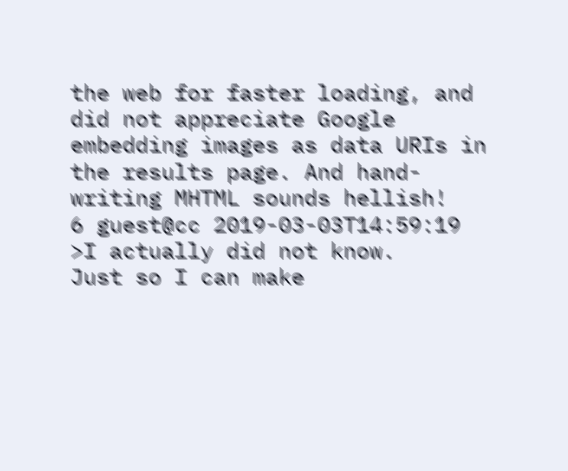the web for faster loading, and did not appreciate Google embedding images as data URIs in the results page. And hand-writing MHTML sounds hellish!
6 guest@cc 2019-03-03T14:59:19
>I actually did not know.
Just so I can make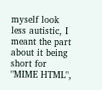myself look less autistic, I meant the part about it being short for "MIME HTML",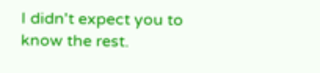I didn't expect you to know the rest.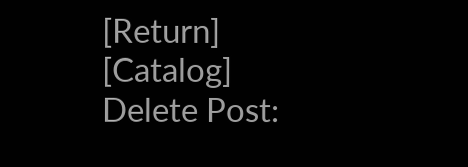[Return] [Catalog]
Delete Post: